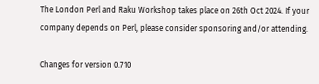The London Perl and Raku Workshop takes place on 26th Oct 2024. If your company depends on Perl, please consider sponsoring and/or attending.

Changes for version 0.710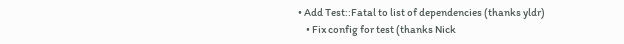• Add Test::Fatal to list of dependencies (thanks yldr)
    • Fix config for test (thanks Nick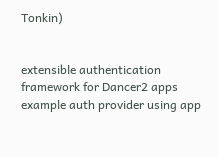Tonkin)


extensible authentication framework for Dancer2 apps
example auth provider using app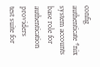config
authenticate *nix system accounts
base role for authentication providers
test suite for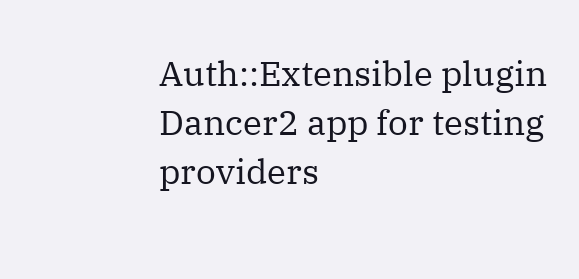Auth::Extensible plugin
Dancer2 app for testing providers